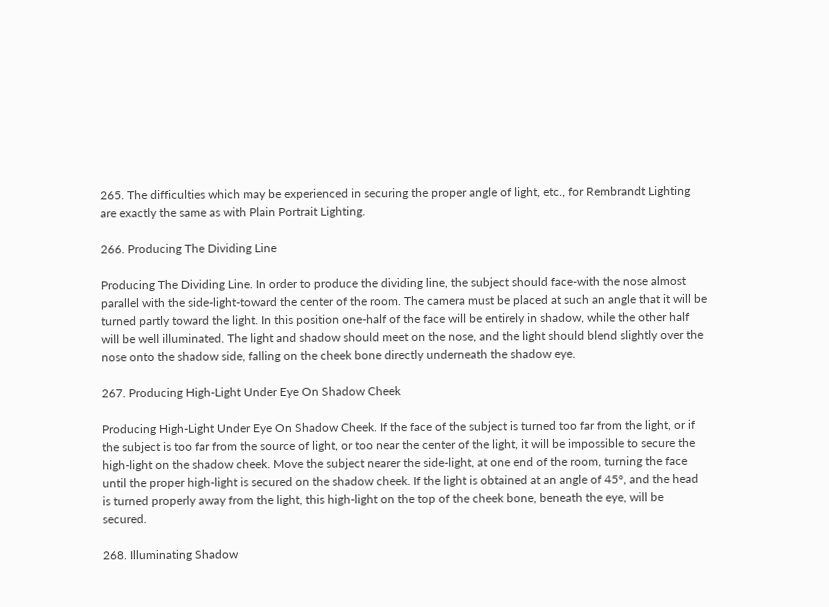265. The difficulties which may be experienced in securing the proper angle of light, etc., for Rembrandt Lighting are exactly the same as with Plain Portrait Lighting.

266. Producing The Dividing Line

Producing The Dividing Line. In order to produce the dividing line, the subject should face-with the nose almost parallel with the side-light-toward the center of the room. The camera must be placed at such an angle that it will be turned partly toward the light. In this position one-half of the face will be entirely in shadow, while the other half will be well illuminated. The light and shadow should meet on the nose, and the light should blend slightly over the nose onto the shadow side, falling on the cheek bone directly underneath the shadow eye.

267. Producing High-Light Under Eye On Shadow Cheek

Producing High-Light Under Eye On Shadow Cheek. If the face of the subject is turned too far from the light, or if the subject is too far from the source of light, or too near the center of the light, it will be impossible to secure the high-light on the shadow cheek. Move the subject nearer the side-light, at one end of the room, turning the face until the proper high-light is secured on the shadow cheek. If the light is obtained at an angle of 45°, and the head is turned properly away from the light, this high-light on the top of the cheek bone, beneath the eye, will be secured.

268. Illuminating Shadow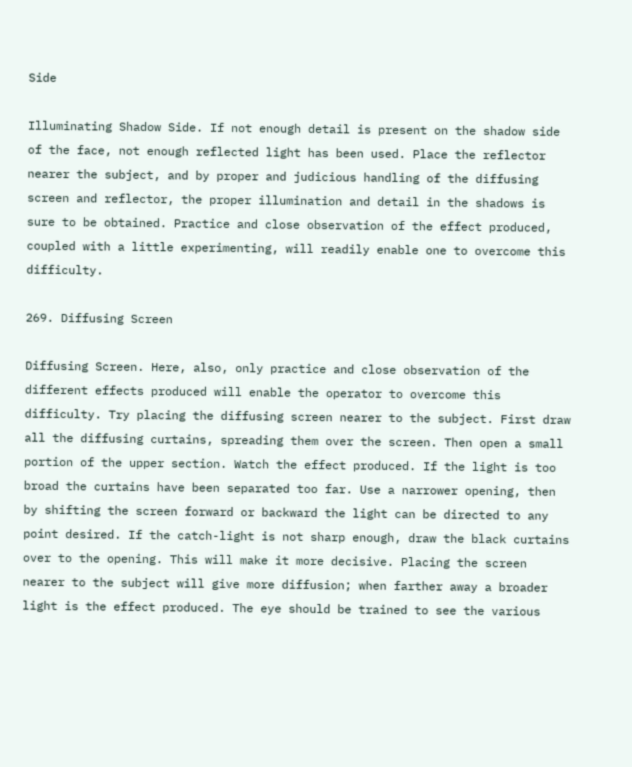Side

Illuminating Shadow Side. If not enough detail is present on the shadow side of the face, not enough reflected light has been used. Place the reflector nearer the subject, and by proper and judicious handling of the diffusing screen and reflector, the proper illumination and detail in the shadows is sure to be obtained. Practice and close observation of the effect produced, coupled with a little experimenting, will readily enable one to overcome this difficulty.

269. Diffusing Screen

Diffusing Screen. Here, also, only practice and close observation of the different effects produced will enable the operator to overcome this difficulty. Try placing the diffusing screen nearer to the subject. First draw all the diffusing curtains, spreading them over the screen. Then open a small portion of the upper section. Watch the effect produced. If the light is too broad the curtains have been separated too far. Use a narrower opening, then by shifting the screen forward or backward the light can be directed to any point desired. If the catch-light is not sharp enough, draw the black curtains over to the opening. This will make it more decisive. Placing the screen nearer to the subject will give more diffusion; when farther away a broader light is the effect produced. The eye should be trained to see the various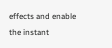effects and enable the instant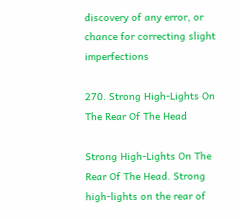discovery of any error, or chance for correcting slight imperfections

270. Strong High-Lights On The Rear Of The Head

Strong High-Lights On The Rear Of The Head. Strong high-lights on the rear of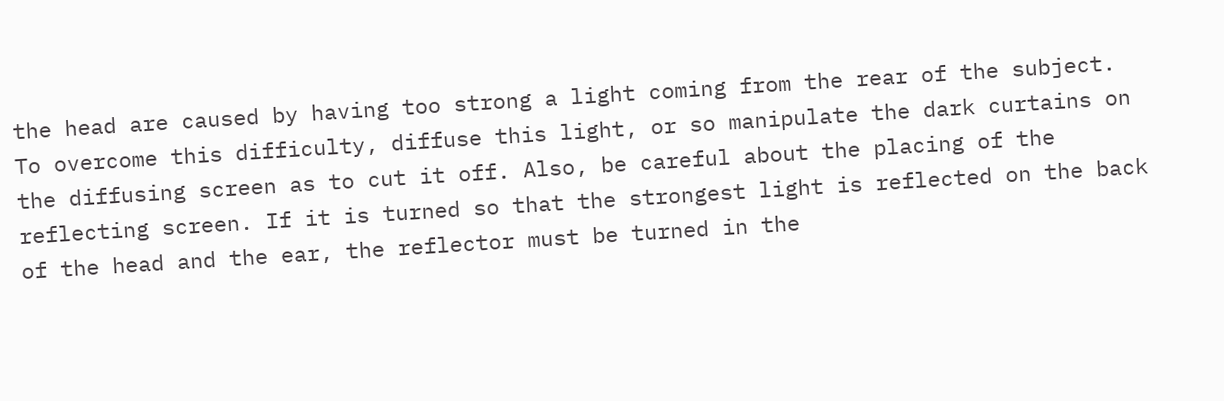the head are caused by having too strong a light coming from the rear of the subject. To overcome this difficulty, diffuse this light, or so manipulate the dark curtains on the diffusing screen as to cut it off. Also, be careful about the placing of the reflecting screen. If it is turned so that the strongest light is reflected on the back of the head and the ear, the reflector must be turned in the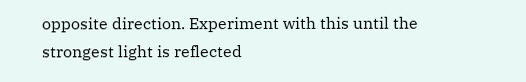opposite direction. Experiment with this until the strongest light is reflected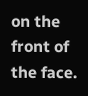on the front of the face.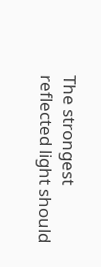The strongest reflected light should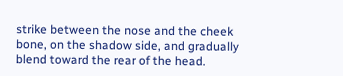strike between the nose and the cheek bone, on the shadow side, and gradually blend toward the rear of the head.